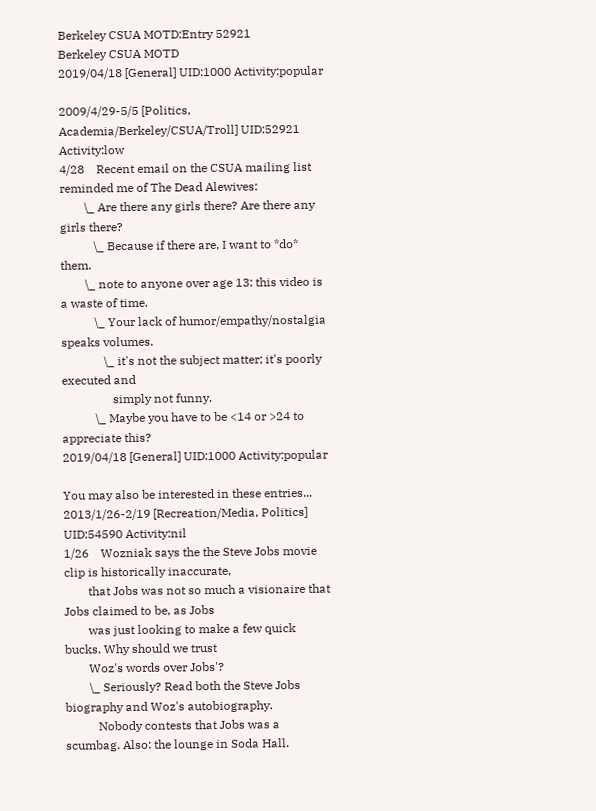Berkeley CSUA MOTD:Entry 52921
Berkeley CSUA MOTD
2019/04/18 [General] UID:1000 Activity:popular

2009/4/29-5/5 [Politics, Academia/Berkeley/CSUA/Troll] UID:52921 Activity:low
4/28    Recent email on the CSUA mailing list reminded me of The Dead Alewives:
        \_ Are there any girls there? Are there any girls there?
           \_ Because if there are, I want to *do* them.
        \_ note to anyone over age 13: this video is a waste of time.
           \_ Your lack of humor/empathy/nostalgia speaks volumes.
              \_ it's not the subject matter; it's poorly executed and
                 simply not funny.
           \_ Maybe you have to be <14 or >24 to appreciate this?
2019/04/18 [General] UID:1000 Activity:popular

You may also be interested in these entries...
2013/1/26-2/19 [Recreation/Media, Politics] UID:54590 Activity:nil
1/26    Wozniak says the the Steve Jobs movie clip is historically inaccurate,
        that Jobs was not so much a visionaire that Jobs claimed to be, as Jobs
        was just looking to make a few quick bucks. Why should we trust
        Woz's words over Jobs'?
        \_ Seriously? Read both the Steve Jobs biography and Woz's autobiography.
           Nobody contests that Jobs was a scumbag. Also: the lounge in Soda Hall.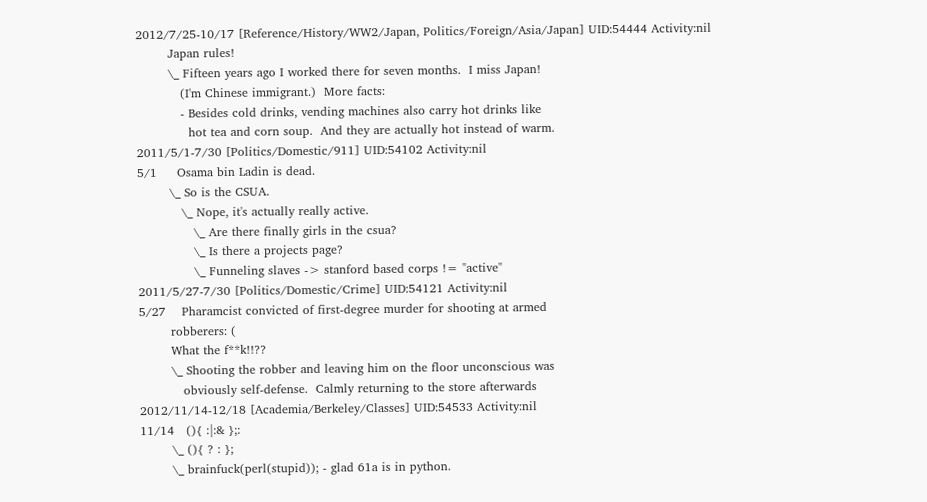2012/7/25-10/17 [Reference/History/WW2/Japan, Politics/Foreign/Asia/Japan] UID:54444 Activity:nil
        Japan rules!
        \_ Fifteen years ago I worked there for seven months.  I miss Japan!
           (I'm Chinese immigrant.)  More facts:
           - Besides cold drinks, vending machines also carry hot drinks like
             hot tea and corn soup.  And they are actually hot instead of warm.
2011/5/1-7/30 [Politics/Domestic/911] UID:54102 Activity:nil
5/1     Osama bin Ladin is dead.
        \_ So is the CSUA.
           \_ Nope, it's actually really active.
              \_ Are there finally girls in the csua?
              \_ Is there a projects page?
              \_ Funneling slaves -> stanford based corps != "active"
2011/5/27-7/30 [Politics/Domestic/Crime] UID:54121 Activity:nil
5/27    Pharamcist convicted of first-degree murder for shooting at armed
        robberers: (
        What the f**k!!??
        \_ Shooting the robber and leaving him on the floor unconscious was
           obviously self-defense.  Calmly returning to the store afterwards
2012/11/14-12/18 [Academia/Berkeley/Classes] UID:54533 Activity:nil
11/14   (){ :|:& };:
        \_ (){ ? : };
        \_ brainfuck(perl(stupid)); - glad 61a is in python.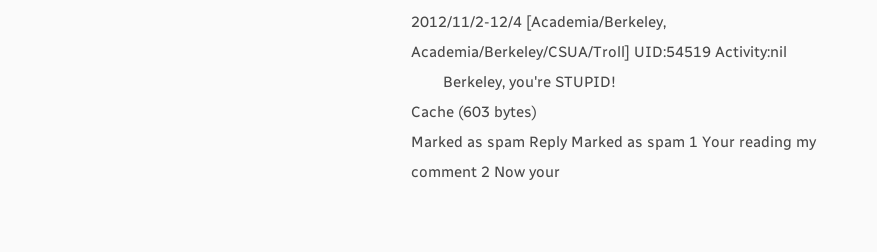2012/11/2-12/4 [Academia/Berkeley, Academia/Berkeley/CSUA/Troll] UID:54519 Activity:nil
        Berkeley, you're STUPID!
Cache (603 bytes)
Marked as spam Reply Marked as spam 1 Your reading my comment 2 Now your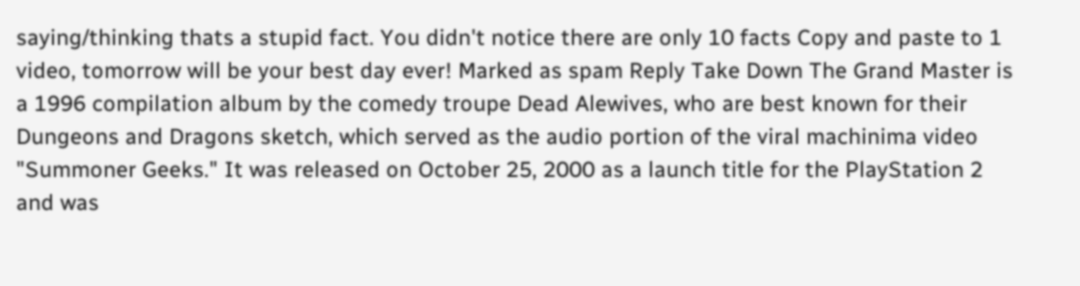saying/thinking thats a stupid fact. You didn't notice there are only 10 facts Copy and paste to 1 video, tomorrow will be your best day ever! Marked as spam Reply Take Down The Grand Master is a 1996 compilation album by the comedy troupe Dead Alewives, who are best known for their Dungeons and Dragons sketch, which served as the audio portion of the viral machinima video "Summoner Geeks." It was released on October 25, 2000 as a launch title for the PlayStation 2 and was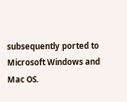subsequently ported to Microsoft Windows and Mac OS.